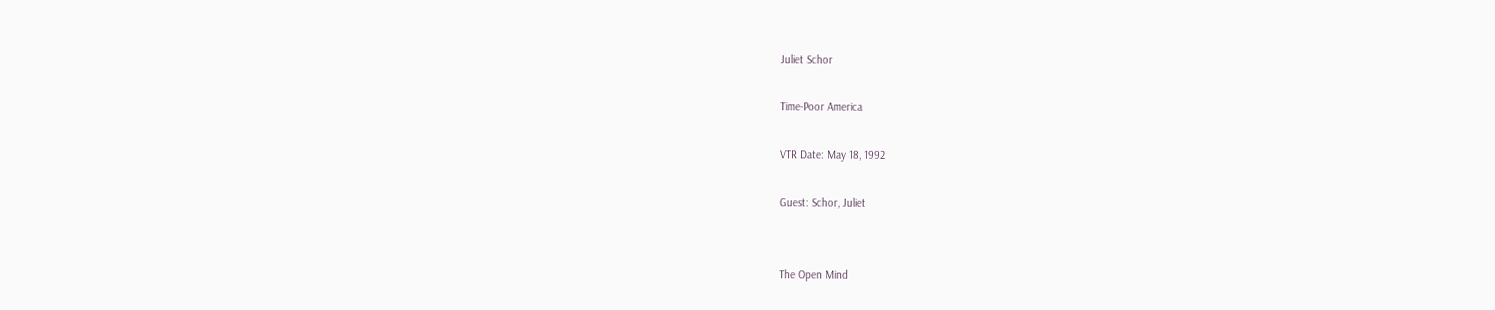Juliet Schor

Time-Poor America

VTR Date: May 18, 1992

Guest: Schor, Juliet


The Open Mind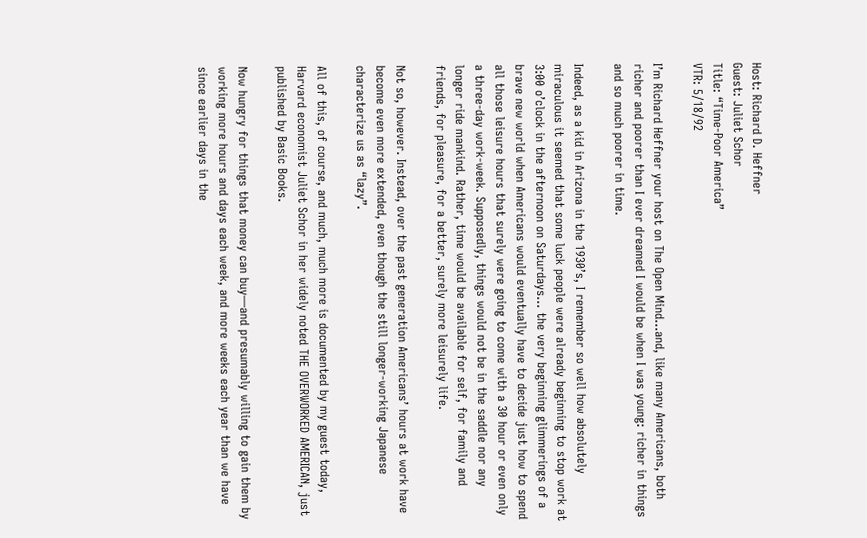Host: Richard D. Heffner
Guest: Juliet Schor
Title: “Time-Poor America”
VTR: 5/18/92

I’m Richard Heffner your host on The Open Mind…and, like many Americans, both richer and poorer than I ever dreamed I would be when I was young: richer in things and so much poorer in time.

Indeed, as a kid in Arizona in the 1930’s, I remember so well how absolutely miraculous it seemed that some luck people were already beginning to stop work at 3:00 o’clock in the afternoon on Saturdays… the very beginning glimmerings of a brave new world when Americans would eventually have to decide just how to spend all those leisure hours that surely were going to come with a 30 hour or even only a three-day work-week. Supposedly, things would not be in the saddle nor any longer ride mankind. Rather, time would be available for self, for family and friends, for pleasure, for a better, surely more leisurely life.

Not so, however. Instead, over the past generation Americans’ hours at work have become even more extended, even though the still longer-working Japanese characterize us as “lazy”.

All of this, of course, and much, much more is documented by my guest today, Harvard economist Juliet Schor in her widely noted THE OVERWORKED AMERICAN, just published by Basic Books.

Now hungry for things that money can buy—and presumably willing to gain them by working more hours and days each week, and more weeks each year than we have since earlier days in the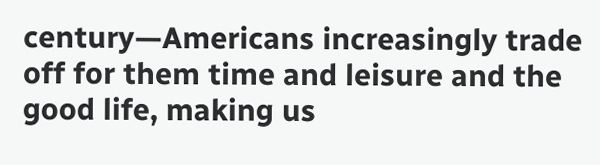century—Americans increasingly trade off for them time and leisure and the good life, making us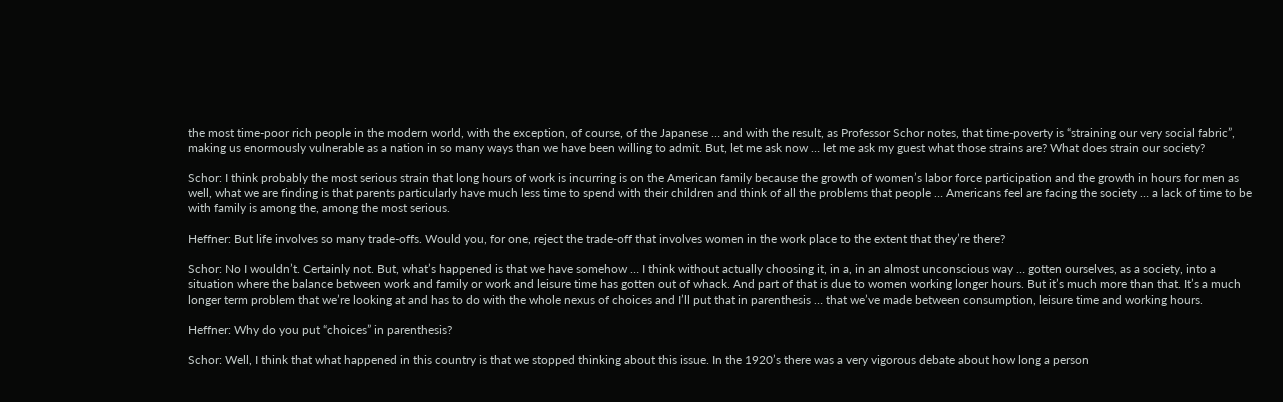the most time-poor rich people in the modern world, with the exception, of course, of the Japanese … and with the result, as Professor Schor notes, that time-poverty is “straining our very social fabric”, making us enormously vulnerable as a nation in so many ways than we have been willing to admit. But, let me ask now … let me ask my guest what those strains are? What does strain our society?

Schor: I think probably the most serious strain that long hours of work is incurring is on the American family because the growth of women’s labor force participation and the growth in hours for men as well, what we are finding is that parents particularly have much less time to spend with their children and think of all the problems that people … Americans feel are facing the society … a lack of time to be with family is among the, among the most serious.

Heffner: But life involves so many trade-offs. Would you, for one, reject the trade-off that involves women in the work place to the extent that they’re there?

Schor: No I wouldn’t. Certainly not. But, what’s happened is that we have somehow … I think without actually choosing it, in a, in an almost unconscious way … gotten ourselves, as a society, into a situation where the balance between work and family or work and leisure time has gotten out of whack. And part of that is due to women working longer hours. But it’s much more than that. It’s a much longer term problem that we’re looking at and has to do with the whole nexus of choices and I’ll put that in parenthesis … that we’ve made between consumption, leisure time and working hours.

Heffner: Why do you put “choices” in parenthesis?

Schor: Well, I think that what happened in this country is that we stopped thinking about this issue. In the 1920’s there was a very vigorous debate about how long a person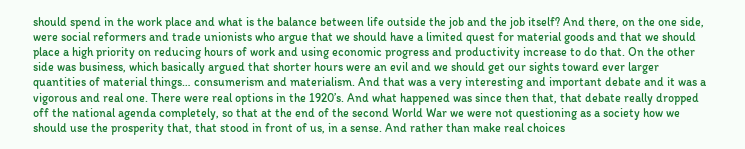should spend in the work place and what is the balance between life outside the job and the job itself? And there, on the one side, were social reformers and trade unionists who argue that we should have a limited quest for material goods and that we should place a high priority on reducing hours of work and using economic progress and productivity increase to do that. On the other side was business, which basically argued that shorter hours were an evil and we should get our sights toward ever larger quantities of material things… consumerism and materialism. And that was a very interesting and important debate and it was a vigorous and real one. There were real options in the 1920’s. And what happened was since then that, that debate really dropped off the national agenda completely, so that at the end of the second World War we were not questioning as a society how we should use the prosperity that, that stood in front of us, in a sense. And rather than make real choices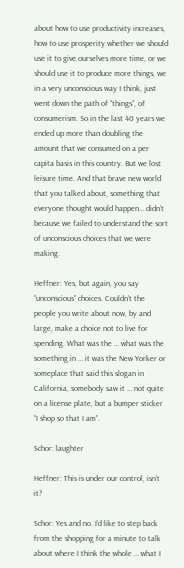about how to use productivity increases, how to use prosperity whether we should use it to give ourselves more time, or we should use it to produce more things, we in a very unconscious way I think, just went down the path of “things”, of consumerism. So in the last 40 years we ended up more than doubling the amount that we consumed on a per capita basis in this country. But we lost leisure time. And that brave new world that you talked about, something that everyone thought would happen… didn’t because we failed to understand the sort of unconscious choices that we were making.

Heffner: Yes, but again, you say “unconscious” choices. Couldn’t the people you write about now, by and large, make a choice not to live for spending. What was the … what was the something in … it was the New Yorker or someplace that said this slogan in California, somebody saw it … not quite on a license plate, but a bumper sticker “I shop so that I am”.

Schor: laughter

Heffner: This is under our control, isn’t it?

Schor: Yes and no. I’d like to step back from the shopping for a minute to talk about where I think the whole … what I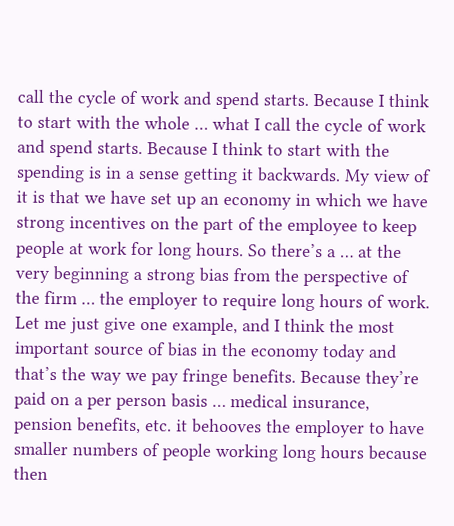call the cycle of work and spend starts. Because I think to start with the whole … what I call the cycle of work and spend starts. Because I think to start with the spending is in a sense getting it backwards. My view of it is that we have set up an economy in which we have strong incentives on the part of the employee to keep people at work for long hours. So there’s a … at the very beginning a strong bias from the perspective of the firm … the employer to require long hours of work. Let me just give one example, and I think the most important source of bias in the economy today and that’s the way we pay fringe benefits. Because they’re paid on a per person basis … medical insurance, pension benefits, etc. it behooves the employer to have smaller numbers of people working long hours because then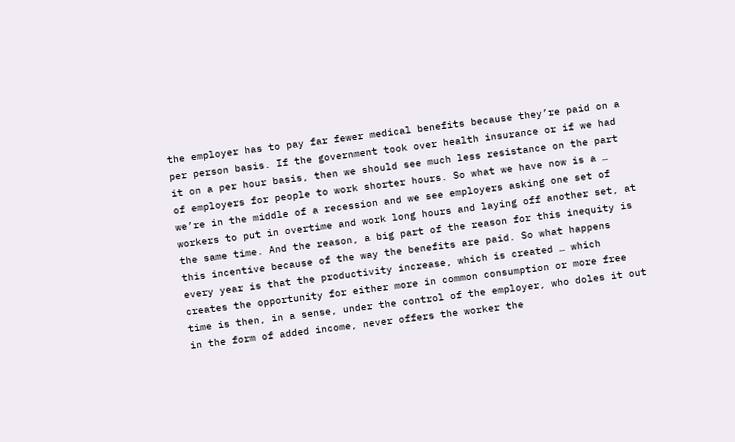the employer has to pay far fewer medical benefits because they’re paid on a per person basis. If the government took over health insurance or if we had it on a per hour basis, then we should see much less resistance on the part of employers for people to work shorter hours. So what we have now is a … we’re in the middle of a recession and we see employers asking one set of workers to put in overtime and work long hours and laying off another set, at the same time. And the reason, a big part of the reason for this inequity is this incentive because of the way the benefits are paid. So what happens every year is that the productivity increase, which is created … which creates the opportunity for either more in common consumption or more free time is then, in a sense, under the control of the employer, who doles it out in the form of added income, never offers the worker the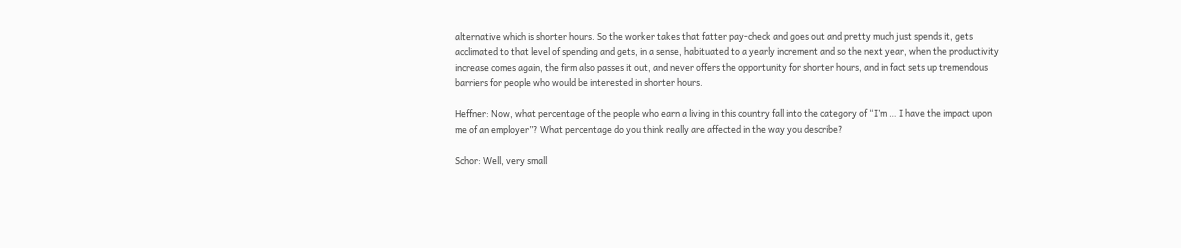alternative which is shorter hours. So the worker takes that fatter pay-check and goes out and pretty much just spends it, gets acclimated to that level of spending and gets, in a sense, habituated to a yearly increment and so the next year, when the productivity increase comes again, the firm also passes it out, and never offers the opportunity for shorter hours, and in fact sets up tremendous barriers for people who would be interested in shorter hours.

Heffner: Now, what percentage of the people who earn a living in this country fall into the category of “I’m … I have the impact upon me of an employer”? What percentage do you think really are affected in the way you describe?

Schor: Well, very small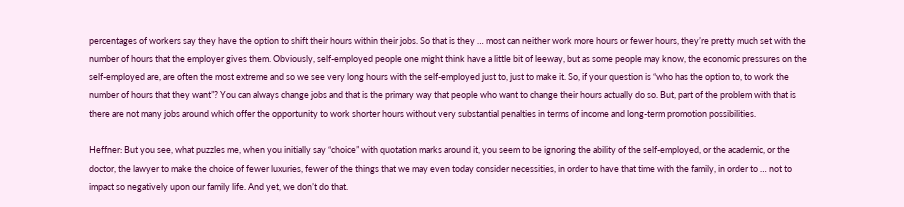percentages of workers say they have the option to shift their hours within their jobs. So that is they … most can neither work more hours or fewer hours, they’re pretty much set with the number of hours that the employer gives them. Obviously, self-employed people one might think have a little bit of leeway, but as some people may know, the economic pressures on the self-employed are, are often the most extreme and so we see very long hours with the self-employed just to, just to make it. So, if your question is “who has the option to, to work the number of hours that they want”? You can always change jobs and that is the primary way that people who want to change their hours actually do so. But, part of the problem with that is there are not many jobs around which offer the opportunity to work shorter hours without very substantial penalties in terms of income and long-term promotion possibilities.

Heffner: But you see, what puzzles me, when you initially say “choice” with quotation marks around it, you seem to be ignoring the ability of the self-employed, or the academic, or the doctor, the lawyer to make the choice of fewer luxuries, fewer of the things that we may even today consider necessities, in order to have that time with the family, in order to … not to impact so negatively upon our family life. And yet, we don’t do that.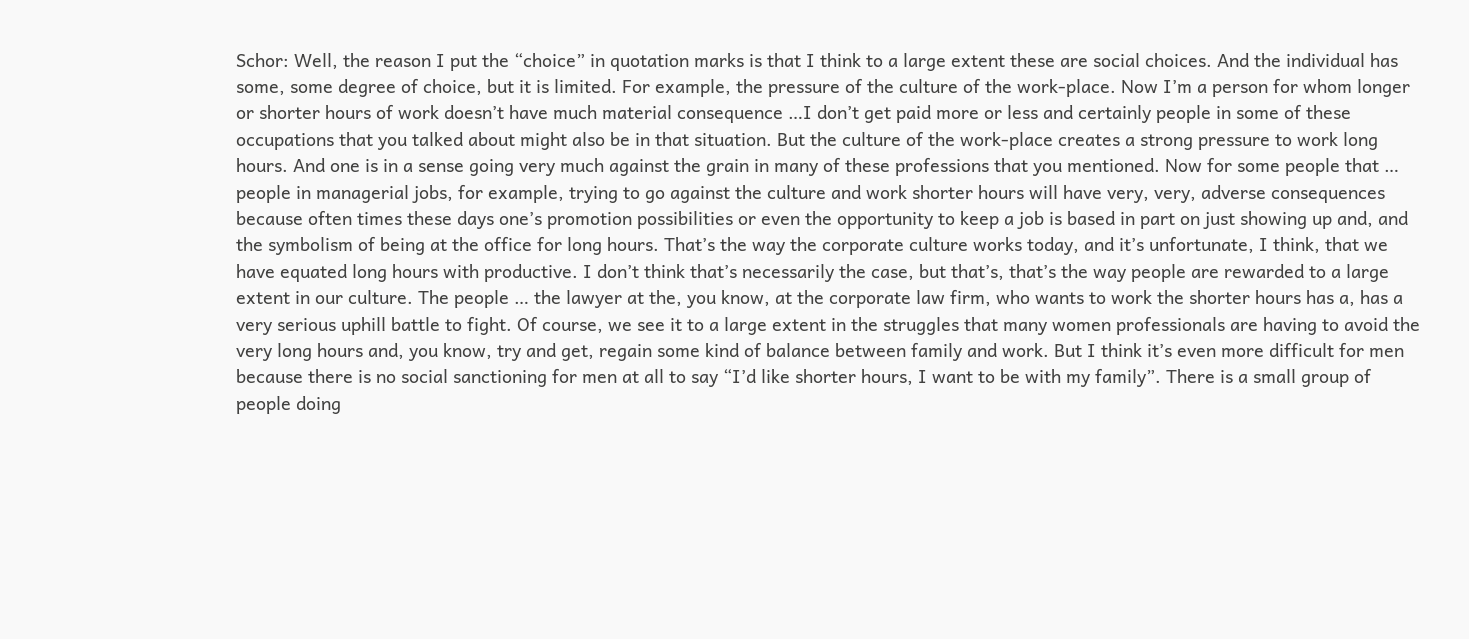Schor: Well, the reason I put the “choice” in quotation marks is that I think to a large extent these are social choices. And the individual has some, some degree of choice, but it is limited. For example, the pressure of the culture of the work-place. Now I’m a person for whom longer or shorter hours of work doesn’t have much material consequence …I don’t get paid more or less and certainly people in some of these occupations that you talked about might also be in that situation. But the culture of the work-place creates a strong pressure to work long hours. And one is in a sense going very much against the grain in many of these professions that you mentioned. Now for some people that … people in managerial jobs, for example, trying to go against the culture and work shorter hours will have very, very, adverse consequences because often times these days one’s promotion possibilities or even the opportunity to keep a job is based in part on just showing up and, and the symbolism of being at the office for long hours. That’s the way the corporate culture works today, and it’s unfortunate, I think, that we have equated long hours with productive. I don’t think that’s necessarily the case, but that’s, that’s the way people are rewarded to a large extent in our culture. The people … the lawyer at the, you know, at the corporate law firm, who wants to work the shorter hours has a, has a very serious uphill battle to fight. Of course, we see it to a large extent in the struggles that many women professionals are having to avoid the very long hours and, you know, try and get, regain some kind of balance between family and work. But I think it’s even more difficult for men because there is no social sanctioning for men at all to say “I’d like shorter hours, I want to be with my family”. There is a small group of people doing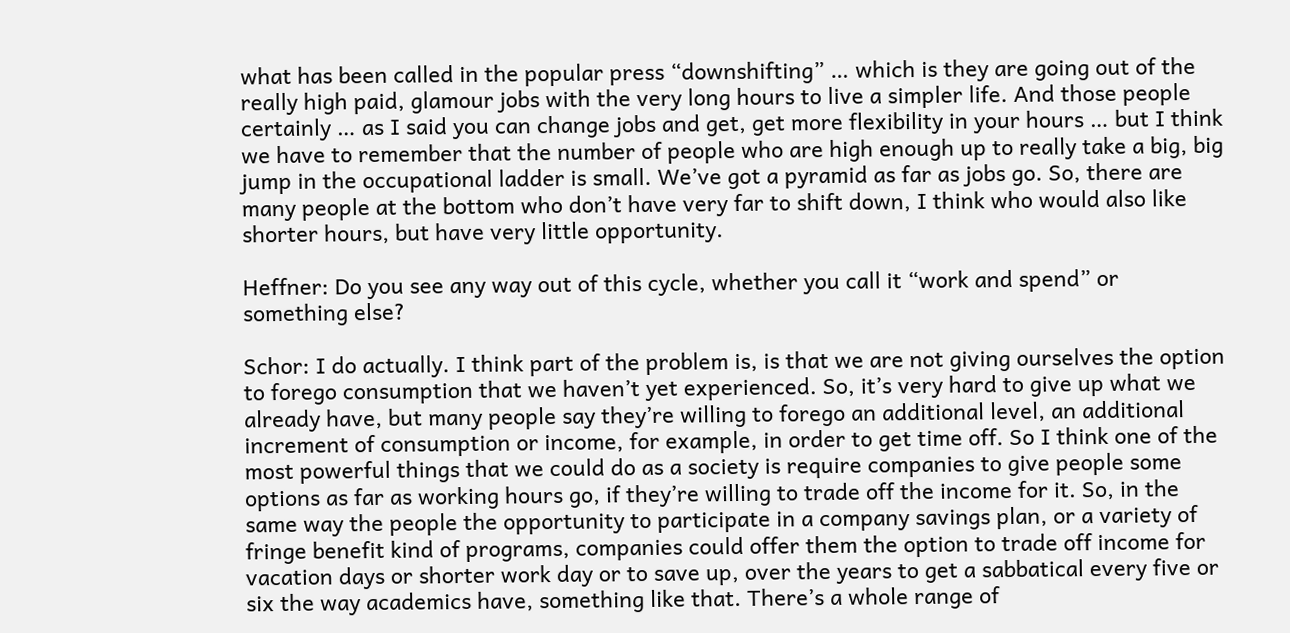what has been called in the popular press “downshifting” … which is they are going out of the really high paid, glamour jobs with the very long hours to live a simpler life. And those people certainly … as I said you can change jobs and get, get more flexibility in your hours … but I think we have to remember that the number of people who are high enough up to really take a big, big jump in the occupational ladder is small. We’ve got a pyramid as far as jobs go. So, there are many people at the bottom who don’t have very far to shift down, I think who would also like shorter hours, but have very little opportunity.

Heffner: Do you see any way out of this cycle, whether you call it “work and spend” or something else?

Schor: I do actually. I think part of the problem is, is that we are not giving ourselves the option to forego consumption that we haven’t yet experienced. So, it’s very hard to give up what we already have, but many people say they’re willing to forego an additional level, an additional increment of consumption or income, for example, in order to get time off. So I think one of the most powerful things that we could do as a society is require companies to give people some options as far as working hours go, if they’re willing to trade off the income for it. So, in the same way the people the opportunity to participate in a company savings plan, or a variety of fringe benefit kind of programs, companies could offer them the option to trade off income for vacation days or shorter work day or to save up, over the years to get a sabbatical every five or six the way academics have, something like that. There’s a whole range of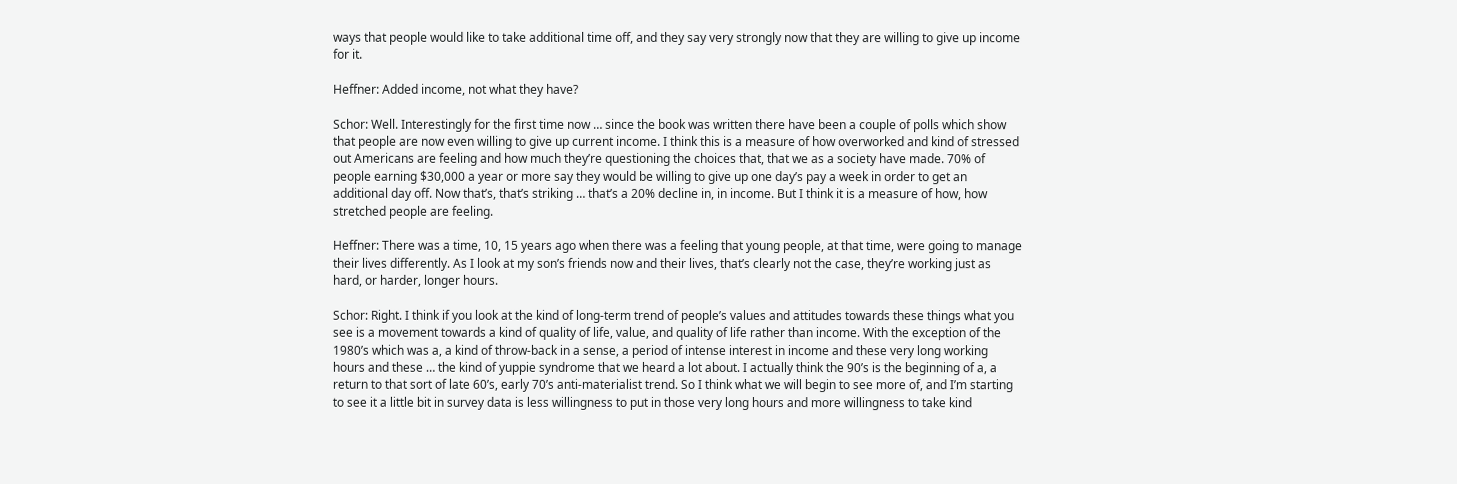ways that people would like to take additional time off, and they say very strongly now that they are willing to give up income for it.

Heffner: Added income, not what they have?

Schor: Well. Interestingly for the first time now … since the book was written there have been a couple of polls which show that people are now even willing to give up current income. I think this is a measure of how overworked and kind of stressed out Americans are feeling and how much they’re questioning the choices that, that we as a society have made. 70% of people earning $30,000 a year or more say they would be willing to give up one day’s pay a week in order to get an additional day off. Now that’s, that’s striking … that’s a 20% decline in, in income. But I think it is a measure of how, how stretched people are feeling.

Heffner: There was a time, 10, 15 years ago when there was a feeling that young people, at that time, were going to manage their lives differently. As I look at my son’s friends now and their lives, that’s clearly not the case, they’re working just as hard, or harder, longer hours.

Schor: Right. I think if you look at the kind of long-term trend of people’s values and attitudes towards these things what you see is a movement towards a kind of quality of life, value, and quality of life rather than income. With the exception of the 1980’s which was a, a kind of throw-back in a sense, a period of intense interest in income and these very long working hours and these … the kind of yuppie syndrome that we heard a lot about. I actually think the 90’s is the beginning of a, a return to that sort of late 60’s, early 70’s anti-materialist trend. So I think what we will begin to see more of, and I’m starting to see it a little bit in survey data is less willingness to put in those very long hours and more willingness to take kind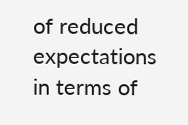of reduced expectations in terms of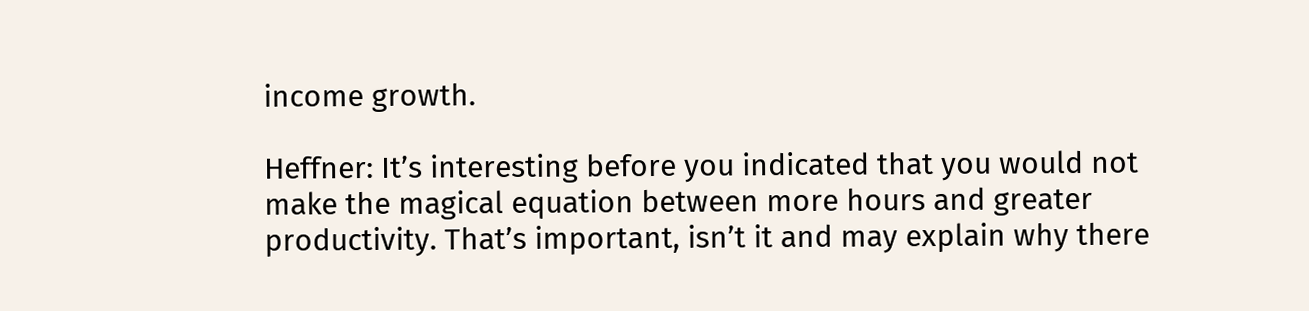income growth.

Heffner: It’s interesting before you indicated that you would not make the magical equation between more hours and greater productivity. That’s important, isn’t it and may explain why there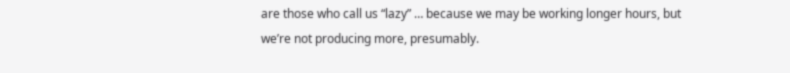are those who call us “lazy” … because we may be working longer hours, but we’re not producing more, presumably.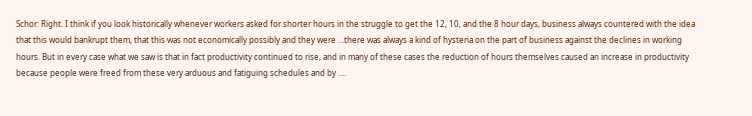Schor: Right. I think if you look historically whenever workers asked for shorter hours in the struggle to get the 12, 10, and the 8 hour days, business always countered with the idea that this would bankrupt them, that this was not economically possibly and they were …there was always a kind of hysteria on the part of business against the declines in working hours. But in every case what we saw is that in fact productivity continued to rise, and in many of these cases the reduction of hours themselves caused an increase in productivity because people were freed from these very arduous and fatiguing schedules and by ….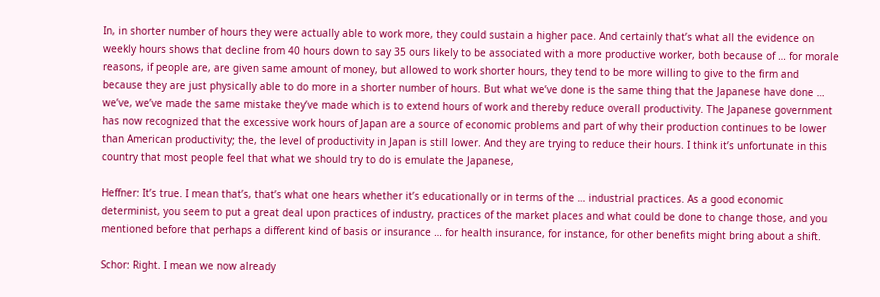In, in shorter number of hours they were actually able to work more, they could sustain a higher pace. And certainly that’s what all the evidence on weekly hours shows that decline from 40 hours down to say 35 ours likely to be associated with a more productive worker, both because of … for morale reasons, if people are, are given same amount of money, but allowed to work shorter hours, they tend to be more willing to give to the firm and because they are just physically able to do more in a shorter number of hours. But what we’ve done is the same thing that the Japanese have done … we’ve, we’ve made the same mistake they’ve made which is to extend hours of work and thereby reduce overall productivity. The Japanese government has now recognized that the excessive work hours of Japan are a source of economic problems and part of why their production continues to be lower than American productivity; the, the level of productivity in Japan is still lower. And they are trying to reduce their hours. I think it’s unfortunate in this country that most people feel that what we should try to do is emulate the Japanese,

Heffner: It’s true. I mean that’s, that’s what one hears whether it’s educationally or in terms of the … industrial practices. As a good economic determinist, you seem to put a great deal upon practices of industry, practices of the market places and what could be done to change those, and you mentioned before that perhaps a different kind of basis or insurance … for health insurance, for instance, for other benefits might bring about a shift.

Schor: Right. I mean we now already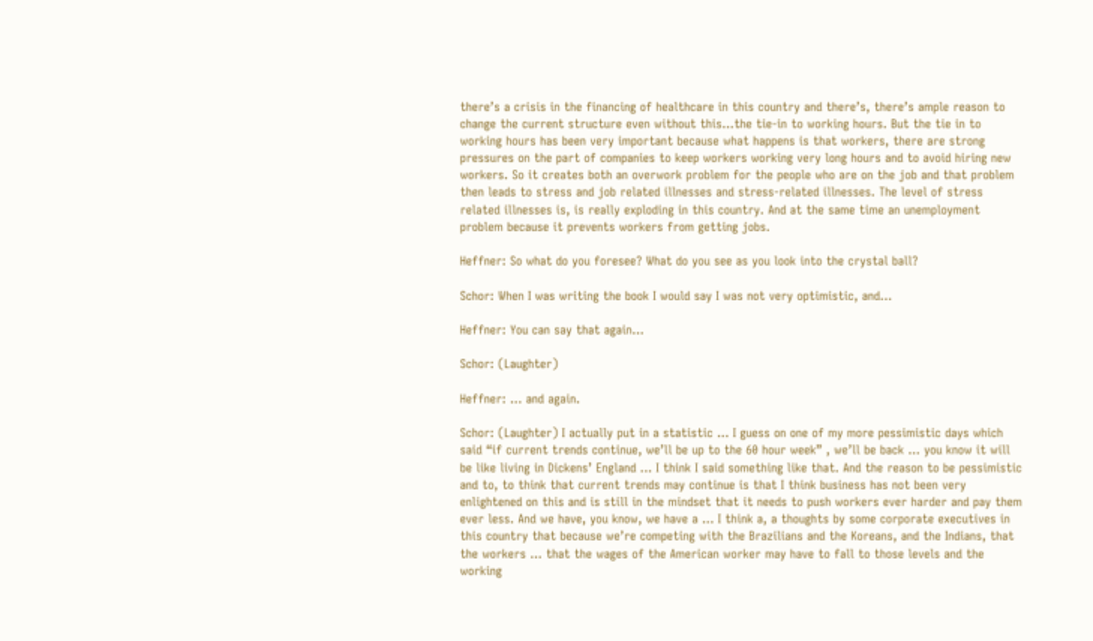there’s a crisis in the financing of healthcare in this country and there’s, there’s ample reason to change the current structure even without this…the tie-in to working hours. But the tie in to working hours has been very important because what happens is that workers, there are strong pressures on the part of companies to keep workers working very long hours and to avoid hiring new workers. So it creates both an overwork problem for the people who are on the job and that problem then leads to stress and job related illnesses and stress-related illnesses. The level of stress related illnesses is, is really exploding in this country. And at the same time an unemployment problem because it prevents workers from getting jobs.

Heffner: So what do you foresee? What do you see as you look into the crystal ball?

Schor: When I was writing the book I would say I was not very optimistic, and…

Heffner: You can say that again…

Schor: (Laughter)

Heffner: … and again.

Schor: (Laughter) I actually put in a statistic … I guess on one of my more pessimistic days which said “if current trends continue, we’ll be up to the 60 hour week” , we’ll be back … you know it will be like living in Dickens’ England … I think I said something like that. And the reason to be pessimistic and to, to think that current trends may continue is that I think business has not been very enlightened on this and is still in the mindset that it needs to push workers ever harder and pay them ever less. And we have, you know, we have a … I think a, a thoughts by some corporate executives in this country that because we’re competing with the Brazilians and the Koreans, and the Indians, that the workers … that the wages of the American worker may have to fall to those levels and the working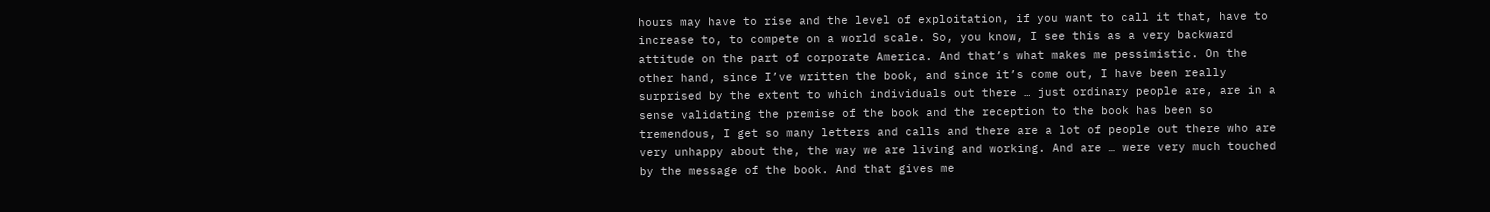hours may have to rise and the level of exploitation, if you want to call it that, have to increase to, to compete on a world scale. So, you know, I see this as a very backward attitude on the part of corporate America. And that’s what makes me pessimistic. On the other hand, since I’ve written the book, and since it’s come out, I have been really surprised by the extent to which individuals out there … just ordinary people are, are in a sense validating the premise of the book and the reception to the book has been so tremendous, I get so many letters and calls and there are a lot of people out there who are very unhappy about the, the way we are living and working. And are … were very much touched by the message of the book. And that gives me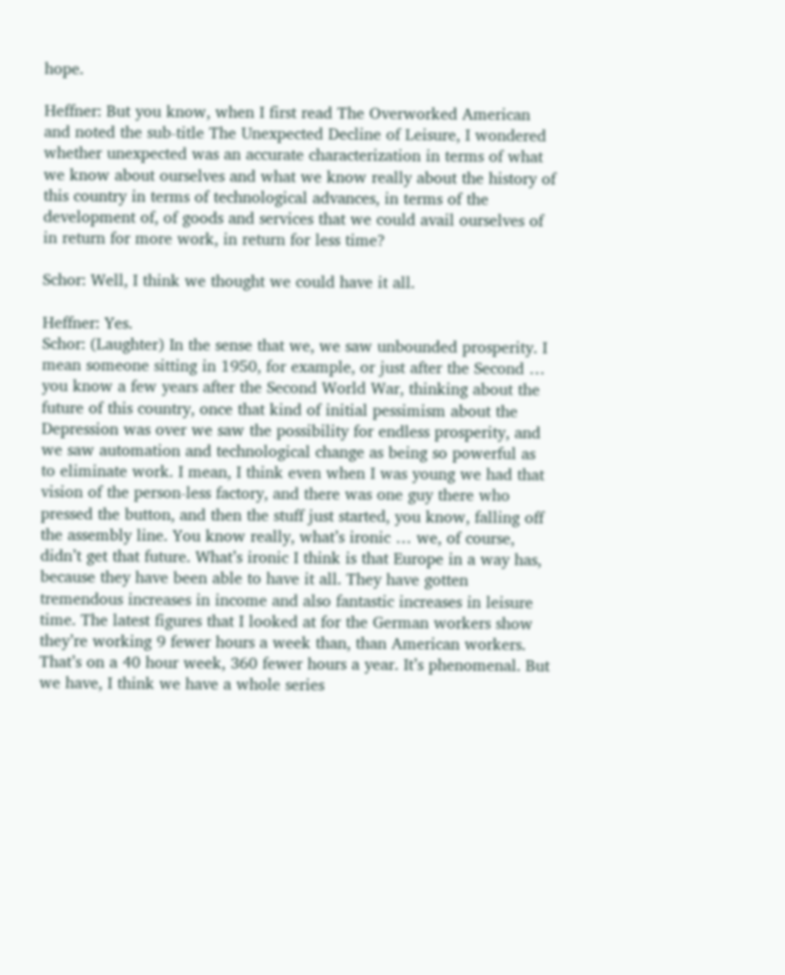hope.

Heffner: But you know, when I first read The Overworked American and noted the sub-title The Unexpected Decline of Leisure, I wondered whether unexpected was an accurate characterization in terms of what we know about ourselves and what we know really about the history of this country in terms of technological advances, in terms of the development of, of goods and services that we could avail ourselves of in return for more work, in return for less time?

Schor: Well, I think we thought we could have it all.

Heffner: Yes.
Schor: (Laughter) In the sense that we, we saw unbounded prosperity. I mean someone sitting in 1950, for example, or just after the Second … you know a few years after the Second World War, thinking about the future of this country, once that kind of initial pessimism about the Depression was over we saw the possibility for endless prosperity, and we saw automation and technological change as being so powerful as to eliminate work. I mean, I think even when I was young we had that vision of the person-less factory, and there was one guy there who pressed the button, and then the stuff just started, you know, falling off the assembly line. You know really, what’s ironic … we, of course, didn’t get that future. What’s ironic I think is that Europe in a way has, because they have been able to have it all. They have gotten tremendous increases in income and also fantastic increases in leisure time. The latest figures that I looked at for the German workers show they’re working 9 fewer hours a week than, than American workers. That’s on a 40 hour week, 360 fewer hours a year. It’s phenomenal. But we have, I think we have a whole series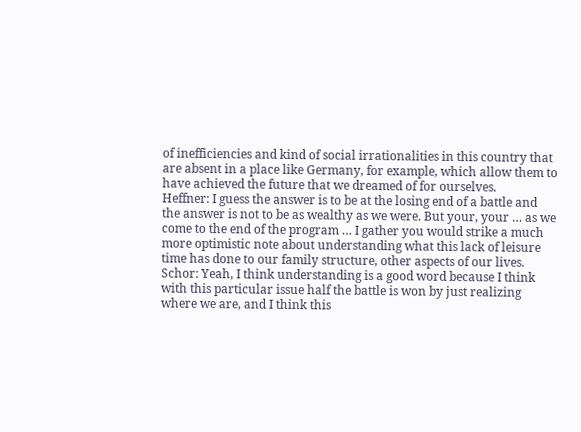of inefficiencies and kind of social irrationalities in this country that are absent in a place like Germany, for example, which allow them to have achieved the future that we dreamed of for ourselves.
Heffner: I guess the answer is to be at the losing end of a battle and the answer is not to be as wealthy as we were. But your, your … as we come to the end of the program … I gather you would strike a much more optimistic note about understanding what this lack of leisure time has done to our family structure, other aspects of our lives.
Schor: Yeah, I think understanding is a good word because I think with this particular issue half the battle is won by just realizing where we are, and I think this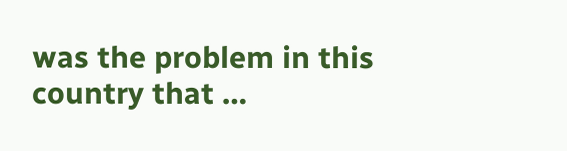was the problem in this country that …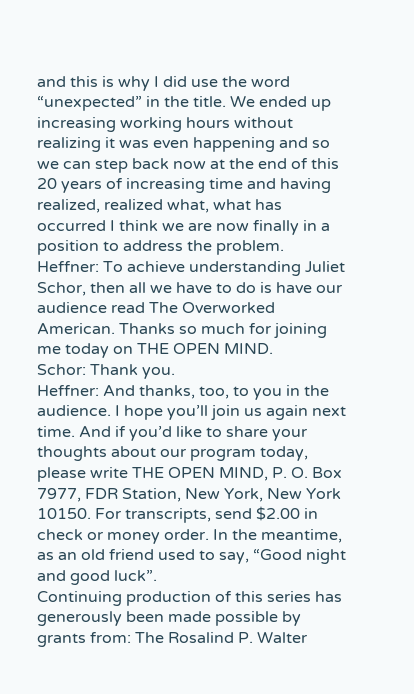and this is why I did use the word “unexpected” in the title. We ended up increasing working hours without realizing it was even happening and so we can step back now at the end of this 20 years of increasing time and having realized, realized what, what has occurred I think we are now finally in a position to address the problem.
Heffner: To achieve understanding Juliet Schor, then all we have to do is have our audience read The Overworked American. Thanks so much for joining me today on THE OPEN MIND.
Schor: Thank you.
Heffner: And thanks, too, to you in the audience. I hope you’ll join us again next time. And if you’d like to share your thoughts about our program today, please write THE OPEN MIND, P. O. Box 7977, FDR Station, New York, New York 10150. For transcripts, send $2.00 in check or money order. In the meantime, as an old friend used to say, “Good night and good luck”.
Continuing production of this series has generously been made possible by grants from: The Rosalind P. Walter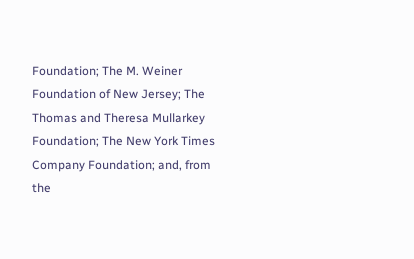Foundation; The M. Weiner Foundation of New Jersey; The Thomas and Theresa Mullarkey Foundation; The New York Times Company Foundation; and, from the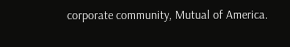corporate community, Mutual of America.